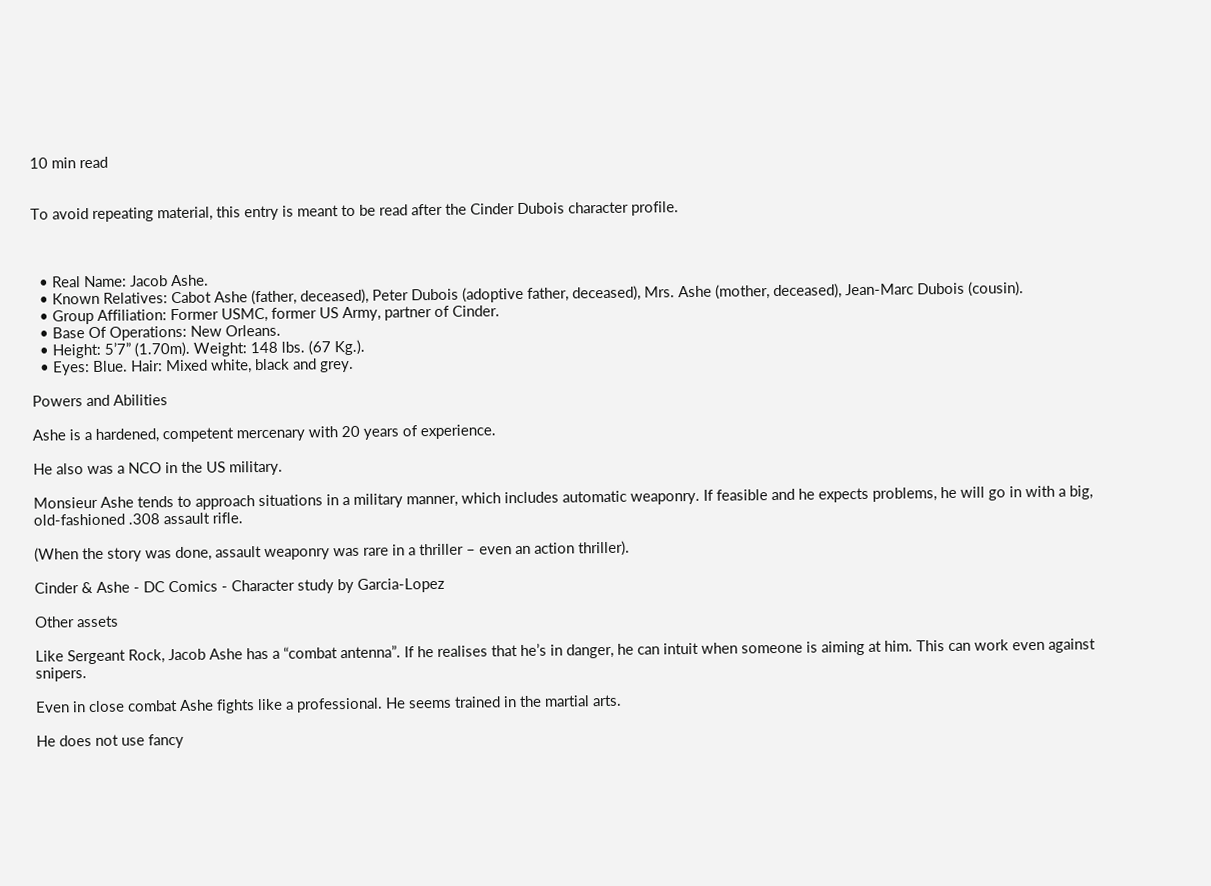10 min read


To avoid repeating material, this entry is meant to be read after the Cinder Dubois character profile.



  • Real Name: Jacob Ashe.
  • Known Relatives: Cabot Ashe (father, deceased), Peter Dubois (adoptive father, deceased), Mrs. Ashe (mother, deceased), Jean-Marc Dubois (cousin).
  • Group Affiliation: Former USMC, former US Army, partner of Cinder.
  • Base Of Operations: New Orleans.
  • Height: 5’7” (1.70m). Weight: 148 lbs. (67 Kg.).
  • Eyes: Blue. Hair: Mixed white, black and grey.

Powers and Abilities

Ashe is a hardened, competent mercenary with 20 years of experience.

He also was a NCO in the US military.

Monsieur Ashe tends to approach situations in a military manner, which includes automatic weaponry. If feasible and he expects problems, he will go in with a big, old-fashioned .308 assault rifle.

(When the story was done, assault weaponry was rare in a thriller – even an action thriller).

Cinder & Ashe - DC Comics - Character study by Garcia-Lopez

Other assets

Like Sergeant Rock, Jacob Ashe has a “combat antenna”. If he realises that he’s in danger, he can intuit when someone is aiming at him. This can work even against snipers.

Even in close combat Ashe fights like a professional. He seems trained in the martial arts.

He does not use fancy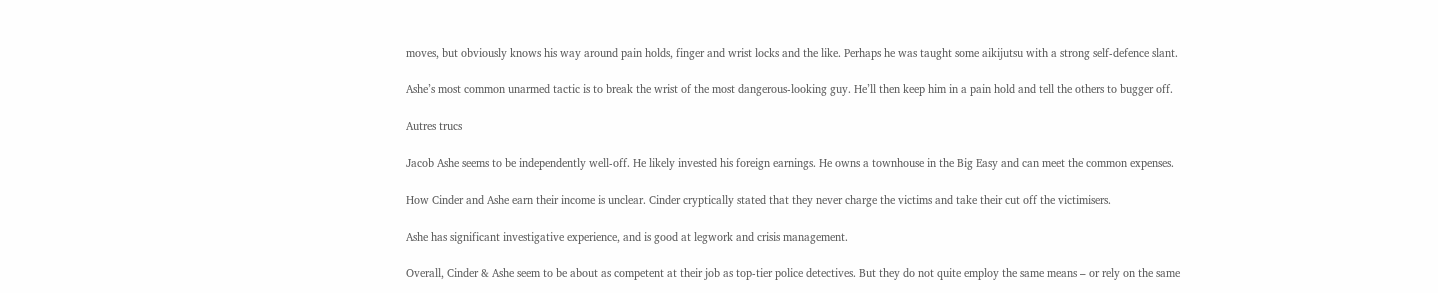moves, but obviously knows his way around pain holds, finger and wrist locks and the like. Perhaps he was taught some aikijutsu with a strong self-defence slant.

Ashe’s most common unarmed tactic is to break the wrist of the most dangerous-looking guy. He’ll then keep him in a pain hold and tell the others to bugger off.

Autres trucs

Jacob Ashe seems to be independently well-off. He likely invested his foreign earnings. He owns a townhouse in the Big Easy and can meet the common expenses.

How Cinder and Ashe earn their income is unclear. Cinder cryptically stated that they never charge the victims and take their cut off the victimisers.

Ashe has significant investigative experience, and is good at legwork and crisis management.

Overall, Cinder & Ashe seem to be about as competent at their job as top-tier police detectives. But they do not quite employ the same means – or rely on the same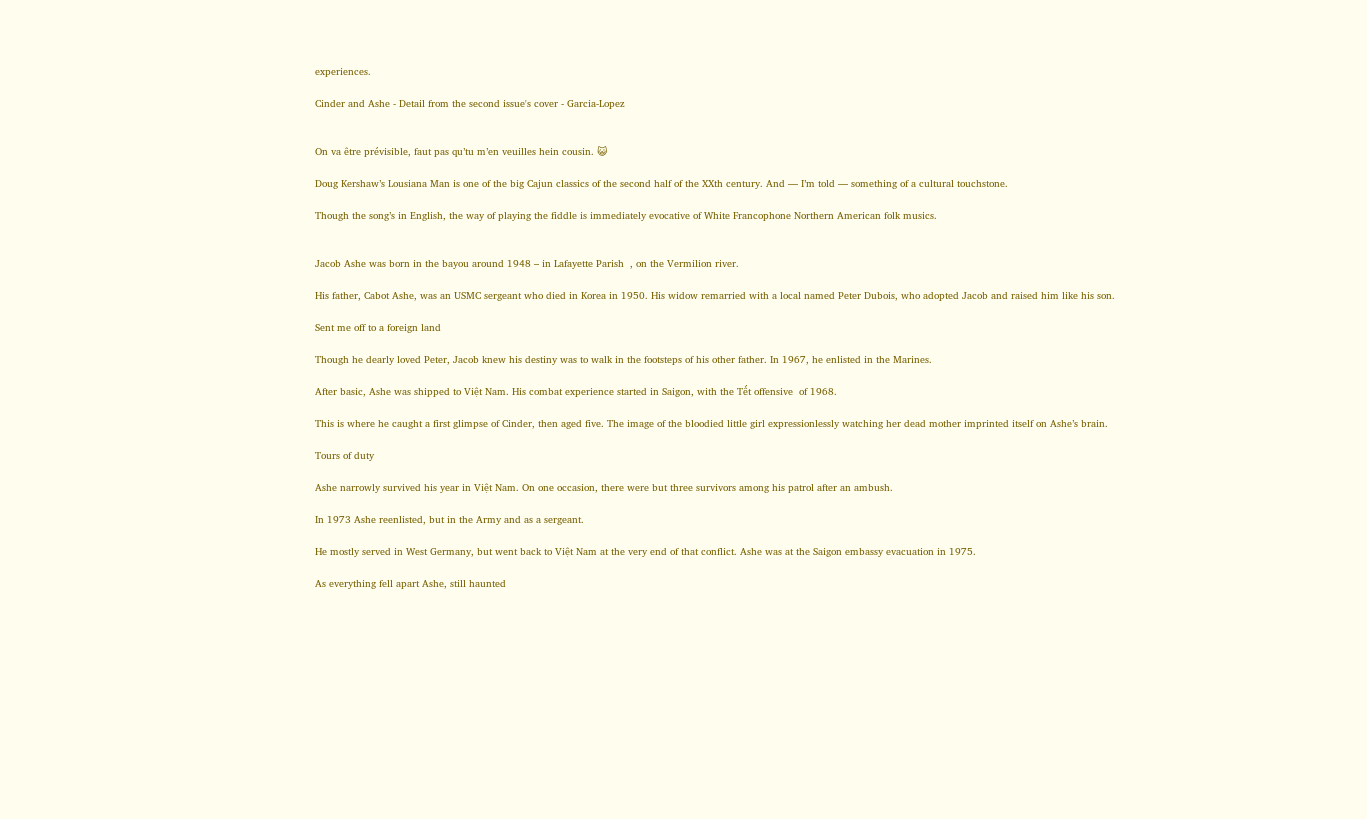experiences.

Cinder and Ashe - Detail from the second issue's cover - Garcia-Lopez


On va être prévisible, faut pas qu’tu m’en veuilles hein cousin. 😺

Doug Kershaw’s Lousiana Man is one of the big Cajun classics of the second half of the XXth century. And — I’m told — something of a cultural touchstone.

Though the song’s in English, the way of playing the fiddle is immediately evocative of White Francophone Northern American folk musics.


Jacob Ashe was born in the bayou around 1948 – in Lafayette Parish  , on the Vermilion river.

His father, Cabot Ashe, was an USMC sergeant who died in Korea in 1950. His widow remarried with a local named Peter Dubois, who adopted Jacob and raised him like his son.

Sent me off to a foreign land

Though he dearly loved Peter, Jacob knew his destiny was to walk in the footsteps of his other father. In 1967, he enlisted in the Marines.

After basic, Ashe was shipped to Việt Nam. His combat experience started in Saigon, with the Tết offensive  of 1968.

This is where he caught a first glimpse of Cinder, then aged five. The image of the bloodied little girl expressionlessly watching her dead mother imprinted itself on Ashe’s brain.

Tours of duty

Ashe narrowly survived his year in Việt Nam. On one occasion, there were but three survivors among his patrol after an ambush.

In 1973 Ashe reenlisted, but in the Army and as a sergeant.

He mostly served in West Germany, but went back to Việt Nam at the very end of that conflict. Ashe was at the Saigon embassy evacuation in 1975.

As everything fell apart Ashe, still haunted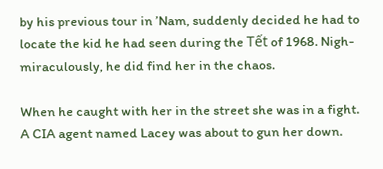by his previous tour in ’Nam, suddenly decided he had to locate the kid he had seen during the Tết of 1968. Nigh-miraculously, he did find her in the chaos.

When he caught with her in the street she was in a fight. A CIA agent named Lacey was about to gun her down.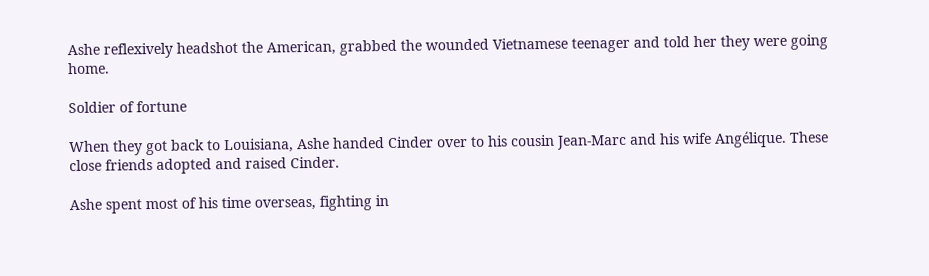Ashe reflexively headshot the American, grabbed the wounded Vietnamese teenager and told her they were going home.

Soldier of fortune

When they got back to Louisiana, Ashe handed Cinder over to his cousin Jean-Marc and his wife Angélique. These close friends adopted and raised Cinder.

Ashe spent most of his time overseas, fighting in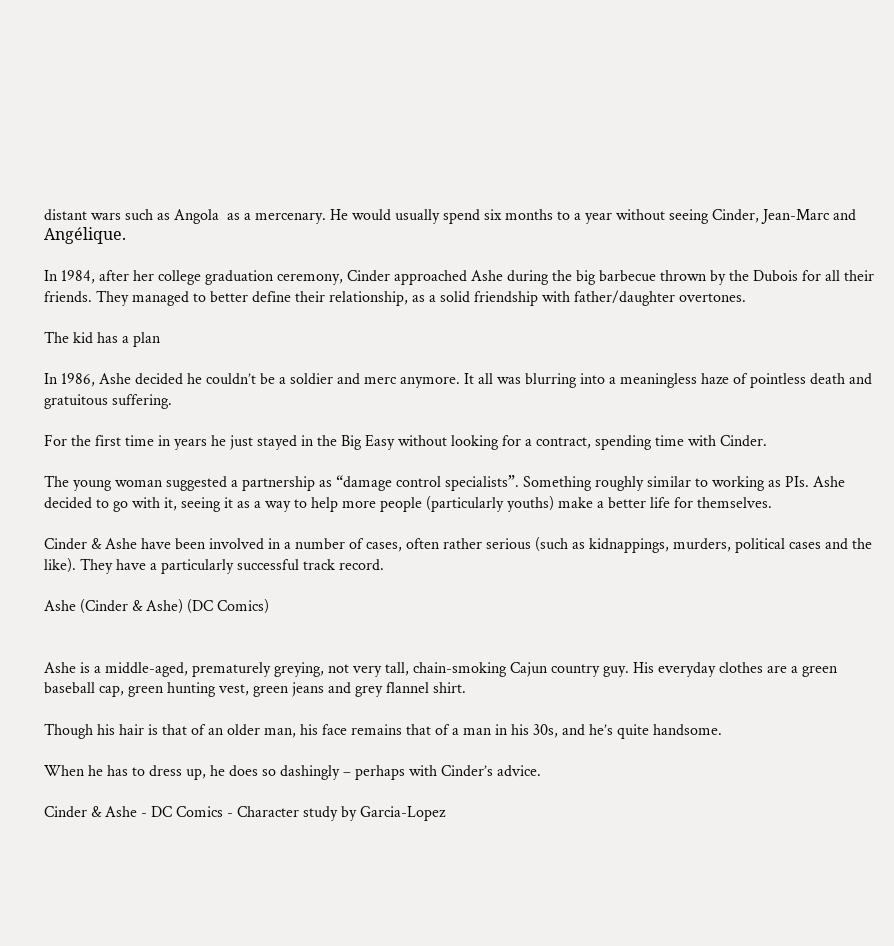distant wars such as Angola  as a mercenary. He would usually spend six months to a year without seeing Cinder, Jean-Marc and Angélique.

In 1984, after her college graduation ceremony, Cinder approached Ashe during the big barbecue thrown by the Dubois for all their friends. They managed to better define their relationship, as a solid friendship with father/daughter overtones.

The kid has a plan

In 1986, Ashe decided he couldn’t be a soldier and merc anymore. It all was blurring into a meaningless haze of pointless death and gratuitous suffering.

For the first time in years he just stayed in the Big Easy without looking for a contract, spending time with Cinder.

The young woman suggested a partnership as “damage control specialists”. Something roughly similar to working as PIs. Ashe decided to go with it, seeing it as a way to help more people (particularly youths) make a better life for themselves.

Cinder & Ashe have been involved in a number of cases, often rather serious (such as kidnappings, murders, political cases and the like). They have a particularly successful track record.

Ashe (Cinder & Ashe) (DC Comics)


Ashe is a middle-aged, prematurely greying, not very tall, chain-smoking Cajun country guy. His everyday clothes are a green baseball cap, green hunting vest, green jeans and grey flannel shirt.

Though his hair is that of an older man, his face remains that of a man in his 30s, and he’s quite handsome.

When he has to dress up, he does so dashingly – perhaps with Cinder’s advice.

Cinder & Ashe - DC Comics - Character study by Garcia-Lopez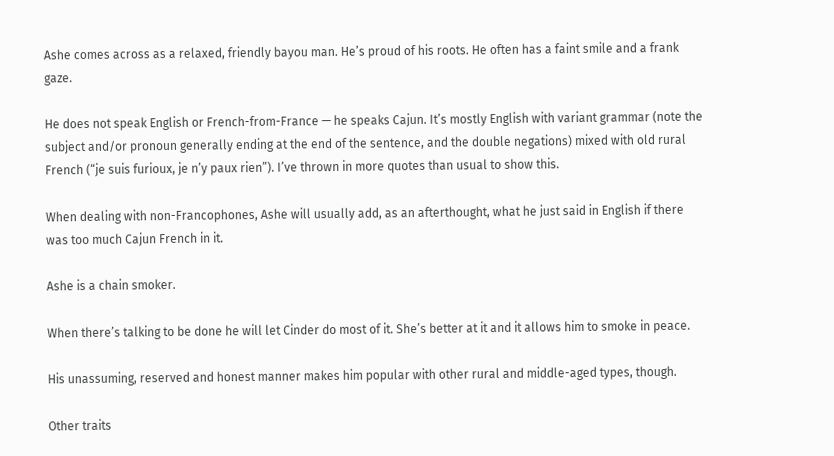Ashe comes across as a relaxed, friendly bayou man. He’s proud of his roots. He often has a faint smile and a frank gaze.

He does not speak English or French-from-France — he speaks Cajun. It’s mostly English with variant grammar (note the subject and/or pronoun generally ending at the end of the sentence, and the double negations) mixed with old rural French (“je suis furioux, je n’y paux rien”). I’ve thrown in more quotes than usual to show this.

When dealing with non-Francophones, Ashe will usually add, as an afterthought, what he just said in English if there was too much Cajun French in it.

Ashe is a chain smoker.

When there’s talking to be done he will let Cinder do most of it. She’s better at it and it allows him to smoke in peace.

His unassuming, reserved and honest manner makes him popular with other rural and middle-aged types, though.

Other traits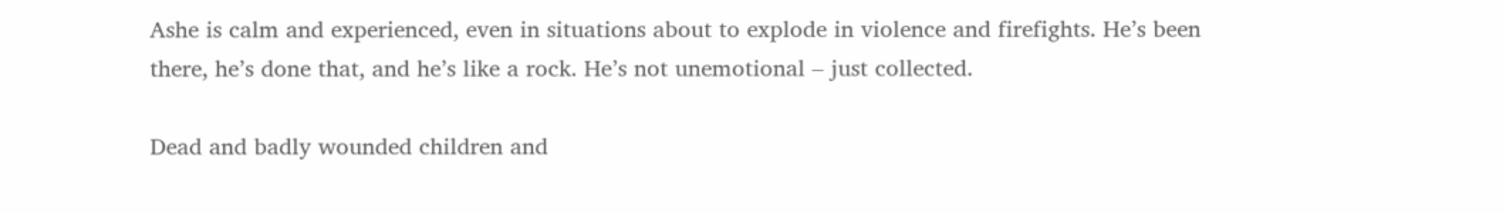Ashe is calm and experienced, even in situations about to explode in violence and firefights. He’s been there, he’s done that, and he’s like a rock. He’s not unemotional – just collected.

Dead and badly wounded children and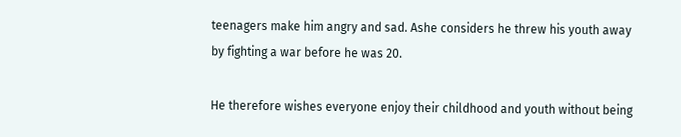teenagers make him angry and sad. Ashe considers he threw his youth away by fighting a war before he was 20.

He therefore wishes everyone enjoy their childhood and youth without being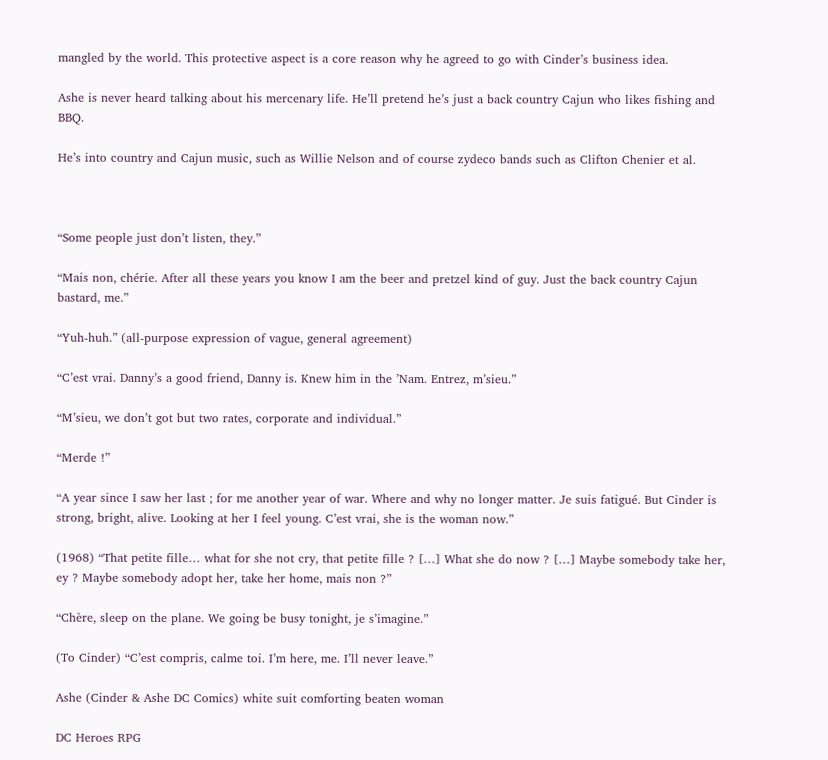mangled by the world. This protective aspect is a core reason why he agreed to go with Cinder’s business idea.

Ashe is never heard talking about his mercenary life. He’ll pretend he’s just a back country Cajun who likes fishing and BBQ.

He’s into country and Cajun music, such as Willie Nelson and of course zydeco bands such as Clifton Chenier et al.



“Some people just don’t listen, they.”

“Mais non, chérie. After all these years you know I am the beer and pretzel kind of guy. Just the back country Cajun bastard, me.”

“Yuh-huh.” (all-purpose expression of vague, general agreement)

“C’est vrai. Danny’s a good friend, Danny is. Knew him in the ’Nam. Entrez, m’sieu.”

“M’sieu, we don’t got but two rates, corporate and individual.”

“Merde !”

“A year since I saw her last ; for me another year of war. Where and why no longer matter. Je suis fatigué. But Cinder is strong, bright, alive. Looking at her I feel young. C’est vrai, she is the woman now.”

(1968) “That petite fille… what for she not cry, that petite fille ? […] What she do now ? […] Maybe somebody take her, ey ? Maybe somebody adopt her, take her home, mais non ?”

“Chère, sleep on the plane. We going be busy tonight, je s’imagine.”

(To Cinder) “C’est compris, calme toi. I’m here, me. I’ll never leave.”

Ashe (Cinder & Ashe DC Comics) white suit comforting beaten woman

DC Heroes RPG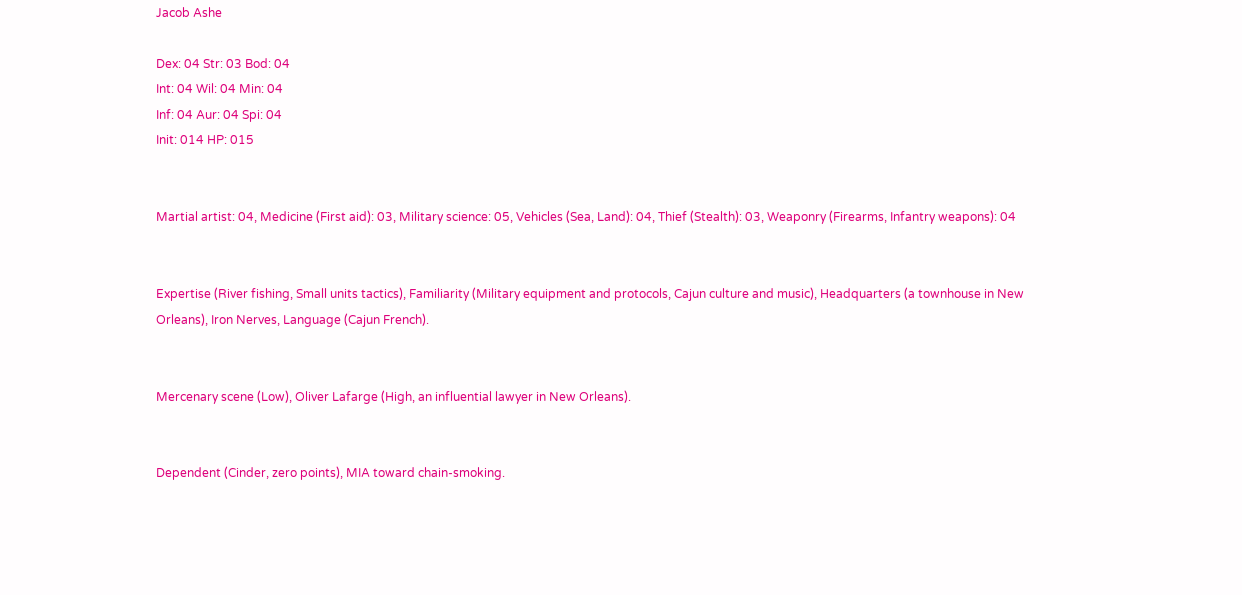Jacob Ashe

Dex: 04 Str: 03 Bod: 04
Int: 04 Wil: 04 Min: 04
Inf: 04 Aur: 04 Spi: 04
Init: 014 HP: 015


Martial artist: 04, Medicine (First aid): 03, Military science: 05, Vehicles (Sea, Land): 04, Thief (Stealth): 03, Weaponry (Firearms, Infantry weapons): 04


Expertise (River fishing, Small units tactics), Familiarity (Military equipment and protocols, Cajun culture and music), Headquarters (a townhouse in New Orleans), Iron Nerves, Language (Cajun French).


Mercenary scene (Low), Oliver Lafarge (High, an influential lawyer in New Orleans).


Dependent (Cinder, zero points), MIA toward chain-smoking.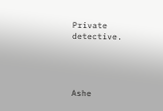Private detective.




Ashe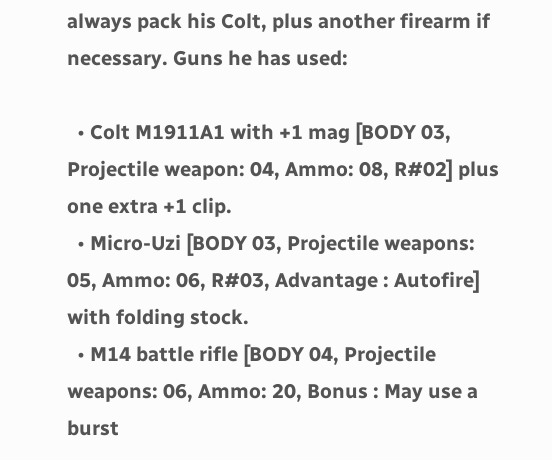always pack his Colt, plus another firearm if necessary. Guns he has used:

  • Colt M1911A1 with +1 mag [BODY 03, Projectile weapon: 04, Ammo: 08, R#02] plus one extra +1 clip.
  • Micro-Uzi [BODY 03, Projectile weapons: 05, Ammo: 06, R#03, Advantage : Autofire] with folding stock.
  • M14 battle rifle [BODY 04, Projectile weapons: 06, Ammo: 20, Bonus : May use a burst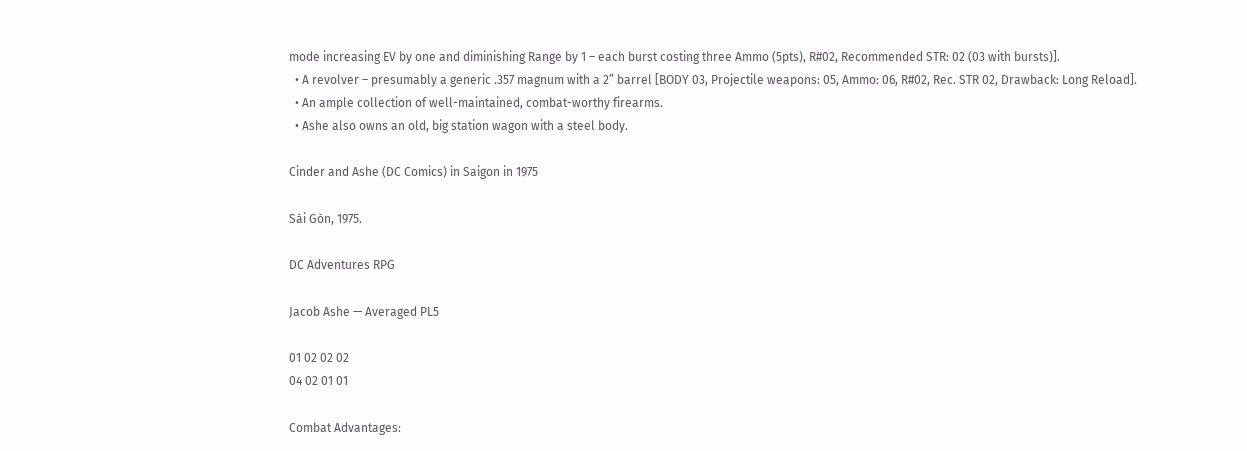mode increasing EV by one and diminishing Range by 1 – each burst costing three Ammo (5pts), R#02, Recommended STR: 02 (03 with bursts)].
  • A revolver – presumably a generic .357 magnum with a 2” barrel [BODY 03, Projectile weapons: 05, Ammo: 06, R#02, Rec. STR 02, Drawback: Long Reload].
  • An ample collection of well-maintained, combat-worthy firearms.
  • Ashe also owns an old, big station wagon with a steel body.

Cinder and Ashe (DC Comics) in Saigon in 1975

Sài Gòn, 1975.

DC Adventures RPG

Jacob Ashe — Averaged PL5

01 02 02 02
04 02 01 01

Combat Advantages: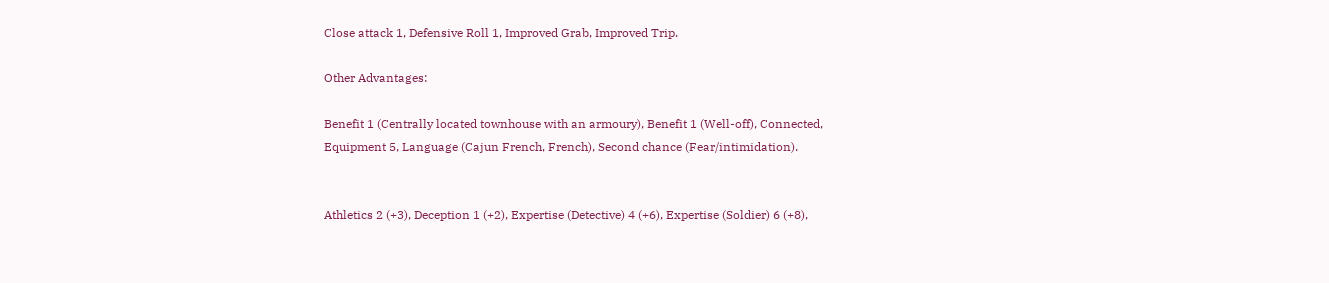Close attack 1, Defensive Roll 1, Improved Grab, Improved Trip.

Other Advantages:

Benefit 1 (Centrally located townhouse with an armoury), Benefit 1 (Well-off), Connected, Equipment 5, Language (Cajun French, French), Second chance (Fear/intimidation).


Athletics 2 (+3), Deception 1 (+2), Expertise (Detective) 4 (+6), Expertise (Soldier) 6 (+8),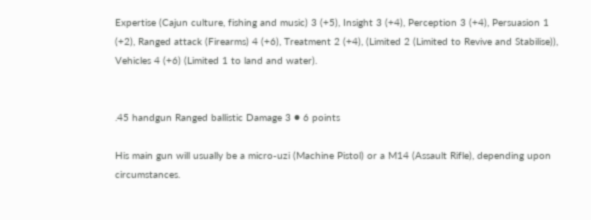Expertise (Cajun culture, fishing and music) 3 (+5), Insight 3 (+4), Perception 3 (+4), Persuasion 1 (+2), Ranged attack (Firearms) 4 (+6), Treatment 2 (+4), (Limited 2 (Limited to Revive and Stabilise)), Vehicles 4 (+6) (Limited 1 to land and water).


.45 handgun Ranged ballistic Damage 3 ● 6 points

His main gun will usually be a micro-uzi (Machine Pistol) or a M14 (Assault Rifle), depending upon circumstances.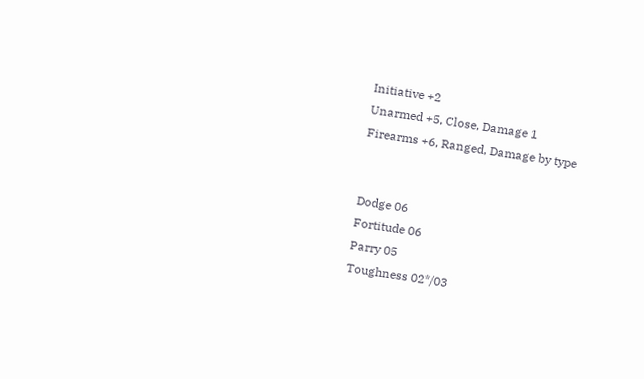Initiative +2
Unarmed +5, Close, Damage 1
Firearms +6, Ranged, Damage by type


Dodge 06
Fortitude 06
Parry 05
Toughness 02*/03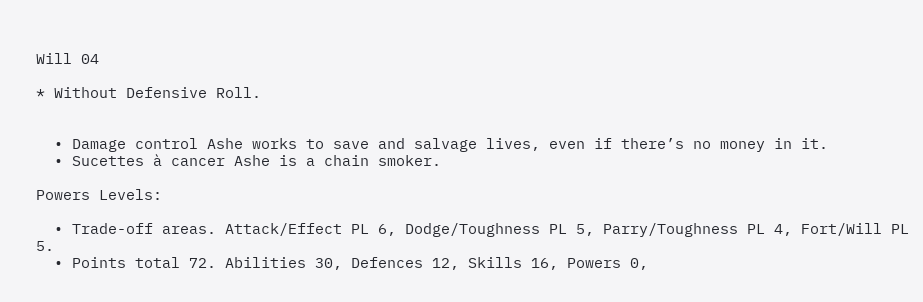Will 04

* Without Defensive Roll.


  • Damage control Ashe works to save and salvage lives, even if there’s no money in it.
  • Sucettes à cancer Ashe is a chain smoker.

Powers Levels:

  • Trade-off areas. Attack/Effect PL 6, Dodge/Toughness PL 5, Parry/Toughness PL 4, Fort/Will PL 5.
  • Points total 72. Abilities 30, Defences 12, Skills 16, Powers 0,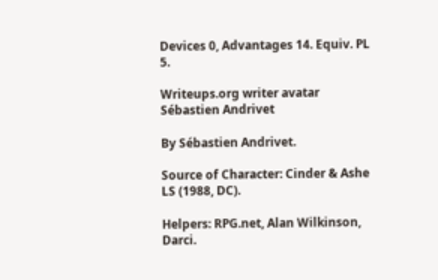Devices 0, Advantages 14. Equiv. PL 5.

Writeups.org writer avatar Sébastien Andrivet

By Sébastien Andrivet.

Source of Character: Cinder & Ashe LS (1988, DC).

Helpers: RPG.net, Alan Wilkinson, Darci.